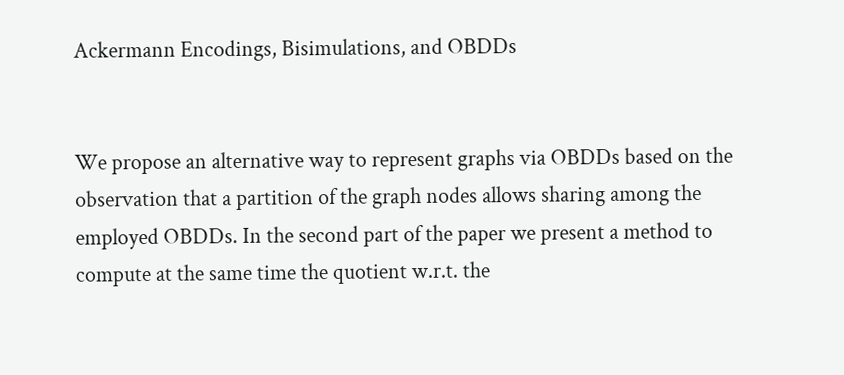Ackermann Encodings, Bisimulations, and OBDDs


We propose an alternative way to represent graphs via OBDDs based on the observation that a partition of the graph nodes allows sharing among the employed OBDDs. In the second part of the paper we present a method to compute at the same time the quotient w.r.t. the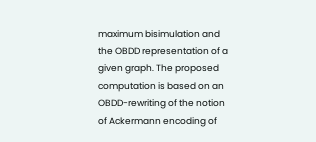maximum bisimulation and the OBDD representation of a given graph. The proposed computation is based on an OBDD-rewriting of the notion of Ackermann encoding of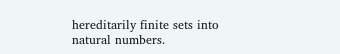hereditarily finite sets into natural numbers.